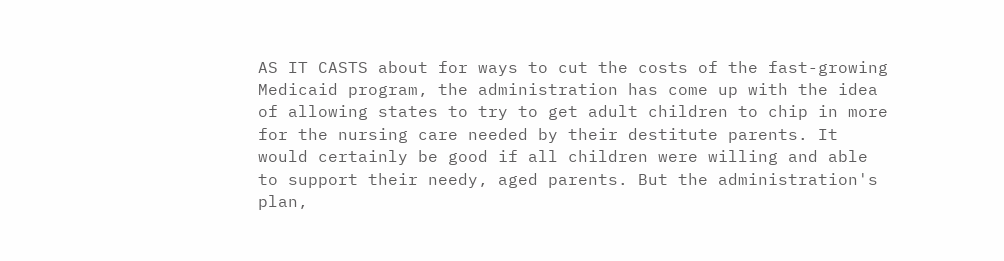AS IT CASTS about for ways to cut the costs of the fast-growing Medicaid program, the administration has come up with the idea of allowing states to try to get adult children to chip in more for the nursing care needed by their destitute parents. It would certainly be good if all children were willing and able to support their needy, aged parents. But the administration's plan,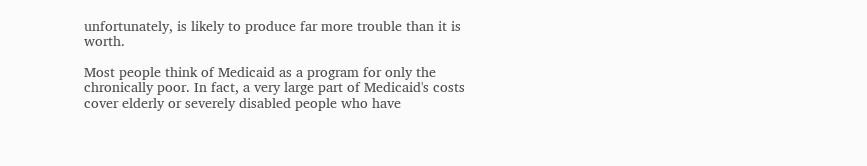unfortunately, is likely to produce far more trouble than it is worth.

Most people think of Medicaid as a program for only the chronically poor. In fact, a very large part of Medicaid's costs cover elderly or severely disabled people who have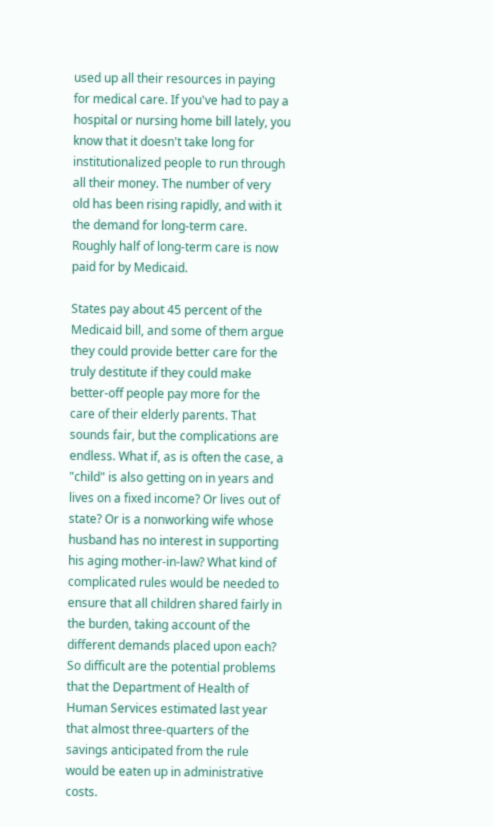used up all their resources in paying for medical care. If you've had to pay a hospital or nursing home bill lately, you know that it doesn't take long for institutionalized people to run through all their money. The number of very old has been rising rapidly, and with it the demand for long-term care. Roughly half of long-term care is now paid for by Medicaid.

States pay about 45 percent of the Medicaid bill, and some of them argue they could provide better care for the truly destitute if they could make better-off people pay more for the care of their elderly parents. That sounds fair, but the complications are endless. What if, as is often the case, a "child" is also getting on in years and lives on a fixed income? Or lives out of state? Or is a nonworking wife whose husband has no interest in supporting his aging mother-in-law? What kind of complicated rules would be needed to ensure that all children shared fairly in the burden, taking account of the different demands placed upon each? So difficult are the potential problems that the Department of Health of Human Services estimated last year that almost three-quarters of the savings anticipated from the rule would be eaten up in administrative costs.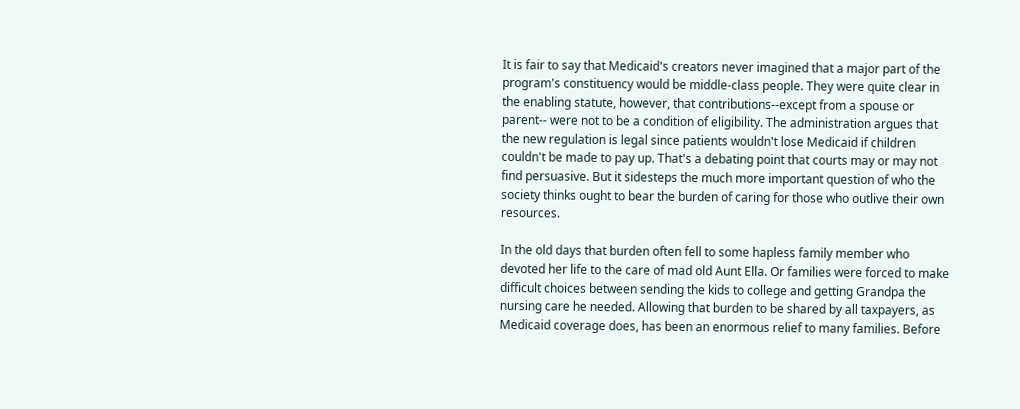It is fair to say that Medicaid's creators never imagined that a major part of the program's constituency would be middle-class people. They were quite clear in the enabling statute, however, that contributions--except from a spouse or parent-- were not to be a condition of eligibility. The administration argues that the new regulation is legal since patients wouldn't lose Medicaid if children couldn't be made to pay up. That's a debating point that courts may or may not find persuasive. But it sidesteps the much more important question of who the society thinks ought to bear the burden of caring for those who outlive their own resources.

In the old days that burden often fell to some hapless family member who devoted her life to the care of mad old Aunt Ella. Or families were forced to make difficult choices between sending the kids to college and getting Grandpa the nursing care he needed. Allowing that burden to be shared by all taxpayers, as Medicaid coverage does, has been an enormous relief to many families. Before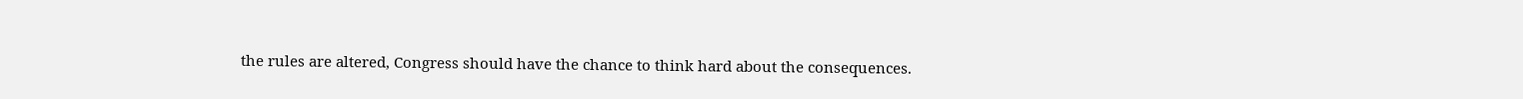the rules are altered, Congress should have the chance to think hard about the consequences.